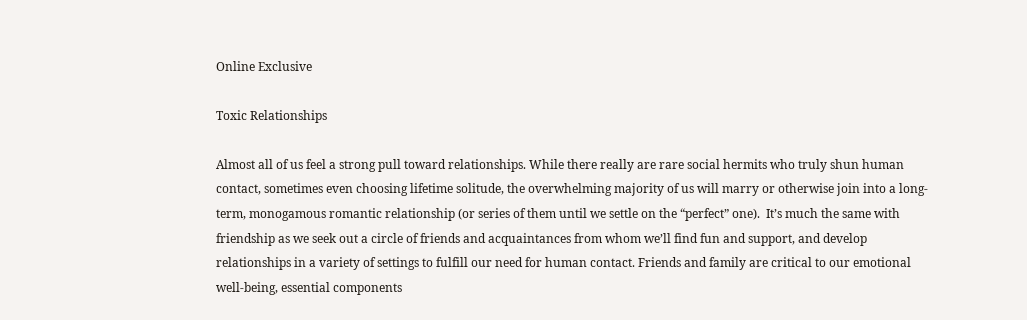Online Exclusive

Toxic Relationships

Almost all of us feel a strong pull toward relationships. While there really are rare social hermits who truly shun human contact, sometimes even choosing lifetime solitude, the overwhelming majority of us will marry or otherwise join into a long-term, monogamous romantic relationship (or series of them until we settle on the “perfect” one).  It’s much the same with friendship as we seek out a circle of friends and acquaintances from whom we’ll find fun and support, and develop relationships in a variety of settings to fulfill our need for human contact. Friends and family are critical to our emotional well-being, essential components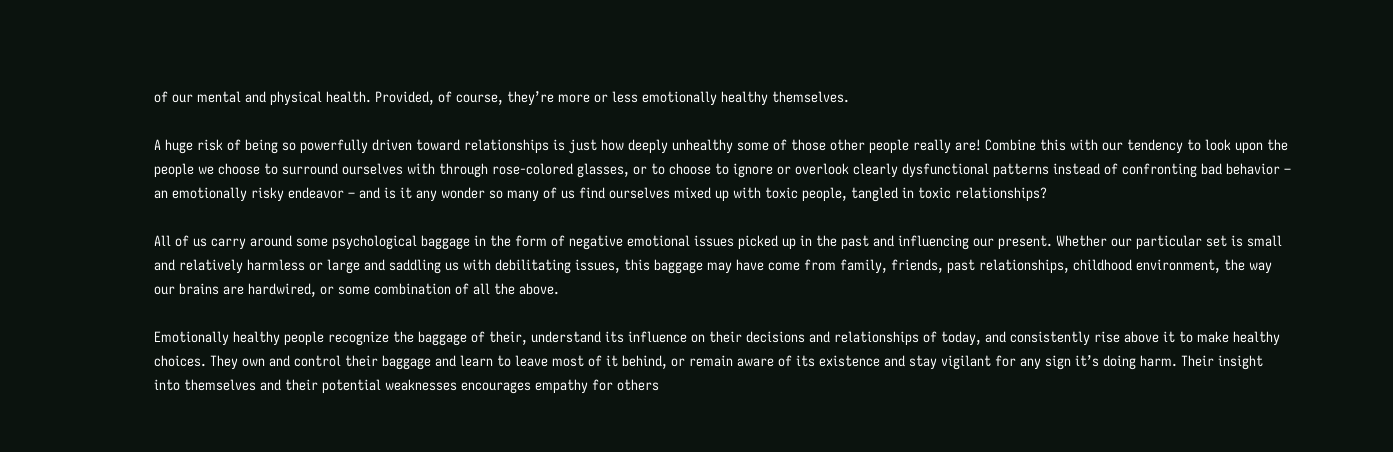of our mental and physical health. Provided, of course, they’re more or less emotionally healthy themselves.

A huge risk of being so powerfully driven toward relationships is just how deeply unhealthy some of those other people really are! Combine this with our tendency to look upon the people we choose to surround ourselves with through rose-colored glasses, or to choose to ignore or overlook clearly dysfunctional patterns instead of confronting bad behavior – an emotionally risky endeavor – and is it any wonder so many of us find ourselves mixed up with toxic people, tangled in toxic relationships?

All of us carry around some psychological baggage in the form of negative emotional issues picked up in the past and influencing our present. Whether our particular set is small and relatively harmless or large and saddling us with debilitating issues, this baggage may have come from family, friends, past relationships, childhood environment, the way our brains are hardwired, or some combination of all the above.

Emotionally healthy people recognize the baggage of their, understand its influence on their decisions and relationships of today, and consistently rise above it to make healthy choices. They own and control their baggage and learn to leave most of it behind, or remain aware of its existence and stay vigilant for any sign it’s doing harm. Their insight into themselves and their potential weaknesses encourages empathy for others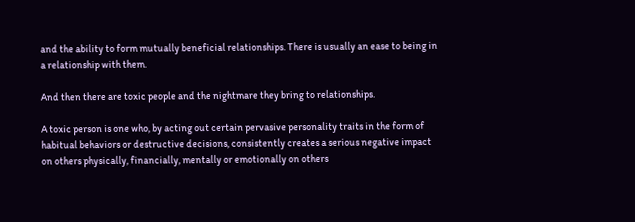and the ability to form mutually beneficial relationships. There is usually an ease to being in a relationship with them.

And then there are toxic people and the nightmare they bring to relationships.

A toxic person is one who, by acting out certain pervasive personality traits in the form of habitual behaviors or destructive decisions, consistently creates a serious negative impact on others physically, financially, mentally or emotionally on others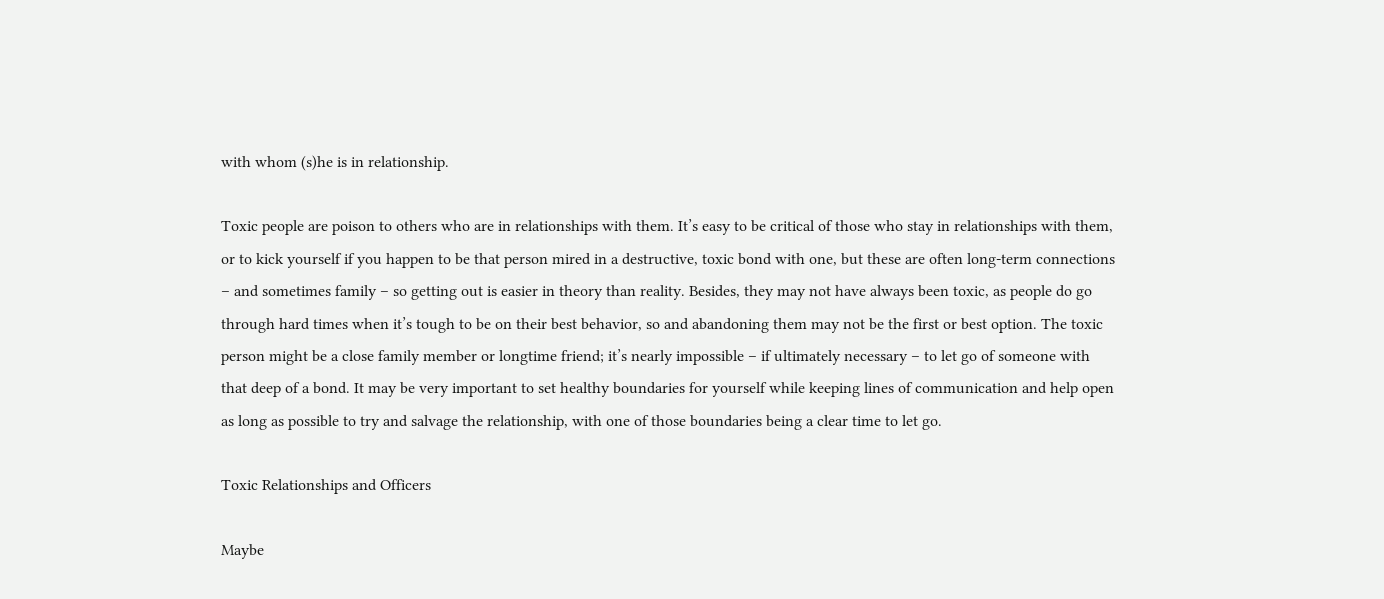with whom (s)he is in relationship.

Toxic people are poison to others who are in relationships with them. It’s easy to be critical of those who stay in relationships with them, or to kick yourself if you happen to be that person mired in a destructive, toxic bond with one, but these are often long-term connections – and sometimes family – so getting out is easier in theory than reality. Besides, they may not have always been toxic, as people do go through hard times when it’s tough to be on their best behavior, so and abandoning them may not be the first or best option. The toxic person might be a close family member or longtime friend; it’s nearly impossible – if ultimately necessary – to let go of someone with that deep of a bond. It may be very important to set healthy boundaries for yourself while keeping lines of communication and help open as long as possible to try and salvage the relationship, with one of those boundaries being a clear time to let go.

Toxic Relationships and Officers

Maybe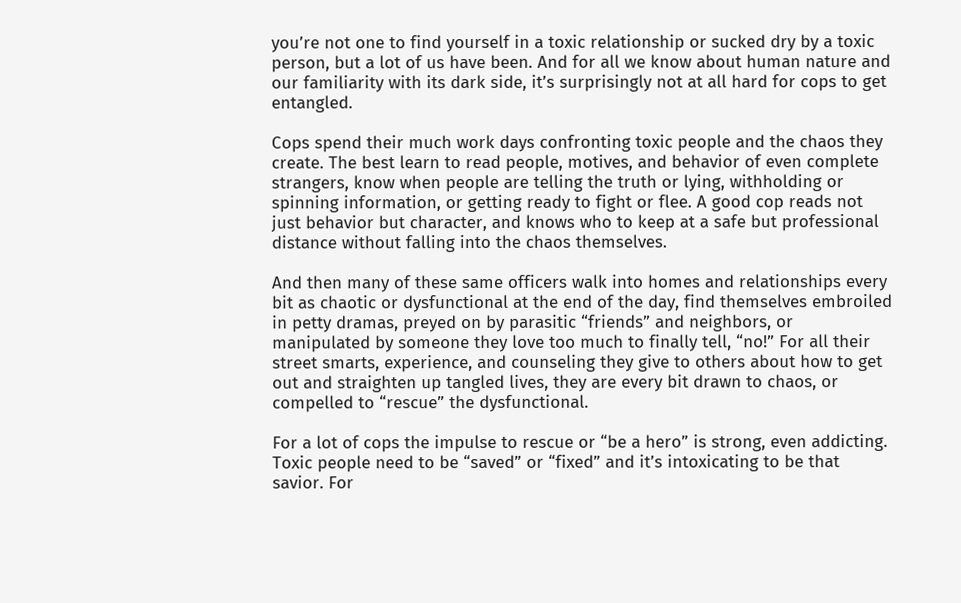you’re not one to find yourself in a toxic relationship or sucked dry by a toxic person, but a lot of us have been. And for all we know about human nature and our familiarity with its dark side, it’s surprisingly not at all hard for cops to get entangled.

Cops spend their much work days confronting toxic people and the chaos they create. The best learn to read people, motives, and behavior of even complete strangers, know when people are telling the truth or lying, withholding or spinning information, or getting ready to fight or flee. A good cop reads not just behavior but character, and knows who to keep at a safe but professional distance without falling into the chaos themselves.

And then many of these same officers walk into homes and relationships every bit as chaotic or dysfunctional at the end of the day, find themselves embroiled in petty dramas, preyed on by parasitic “friends” and neighbors, or manipulated by someone they love too much to finally tell, “no!” For all their street smarts, experience, and counseling they give to others about how to get out and straighten up tangled lives, they are every bit drawn to chaos, or compelled to “rescue” the dysfunctional.

For a lot of cops the impulse to rescue or “be a hero” is strong, even addicting. Toxic people need to be “saved” or “fixed” and it’s intoxicating to be that savior. For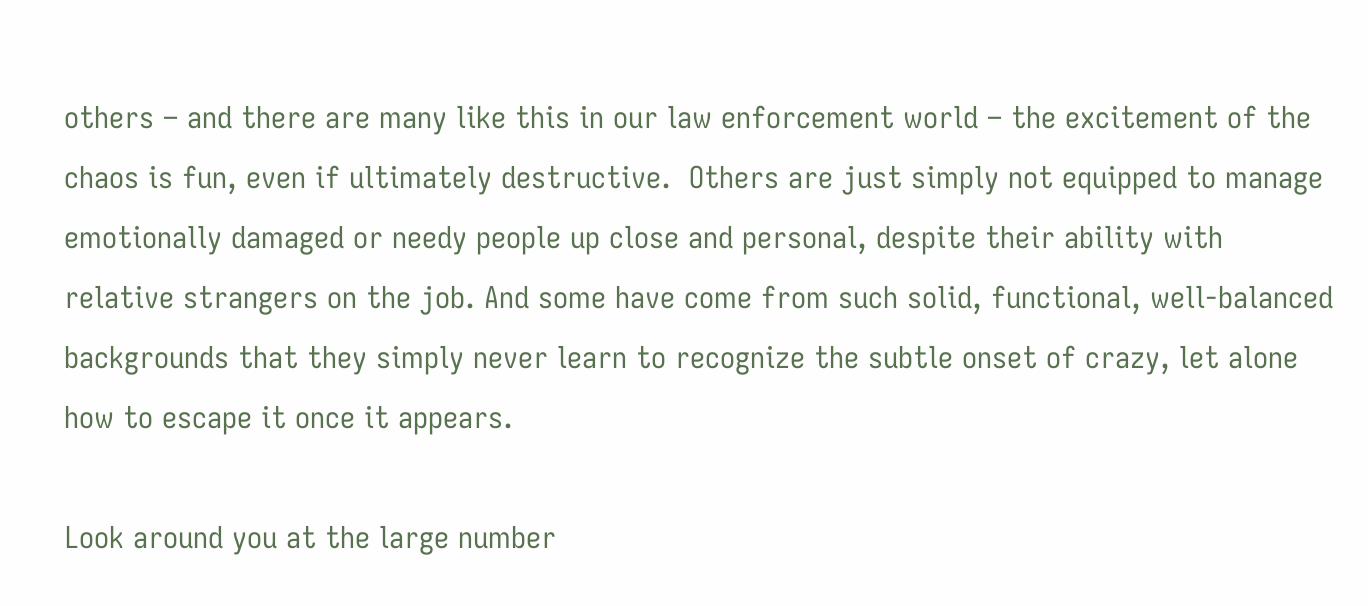others – and there are many like this in our law enforcement world – the excitement of the chaos is fun, even if ultimately destructive.  Others are just simply not equipped to manage emotionally damaged or needy people up close and personal, despite their ability with relative strangers on the job. And some have come from such solid, functional, well-balanced backgrounds that they simply never learn to recognize the subtle onset of crazy, let alone how to escape it once it appears.

Look around you at the large number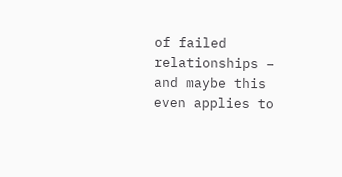of failed relationships – and maybe this even applies to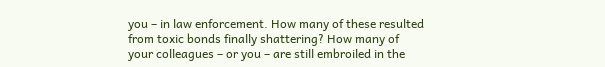you – in law enforcement. How many of these resulted from toxic bonds finally shattering? How many of your colleagues – or you – are still embroiled in the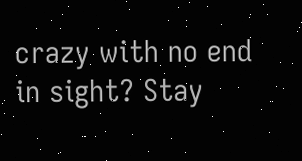crazy with no end in sight? Stay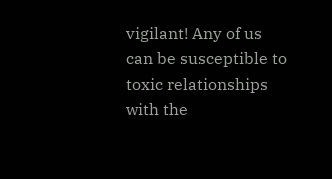vigilant! Any of us can be susceptible to toxic relationships with the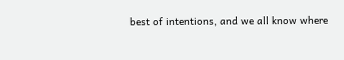best of intentions, and we all know where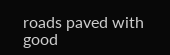roads paved with good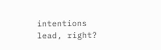intentions lead, right?